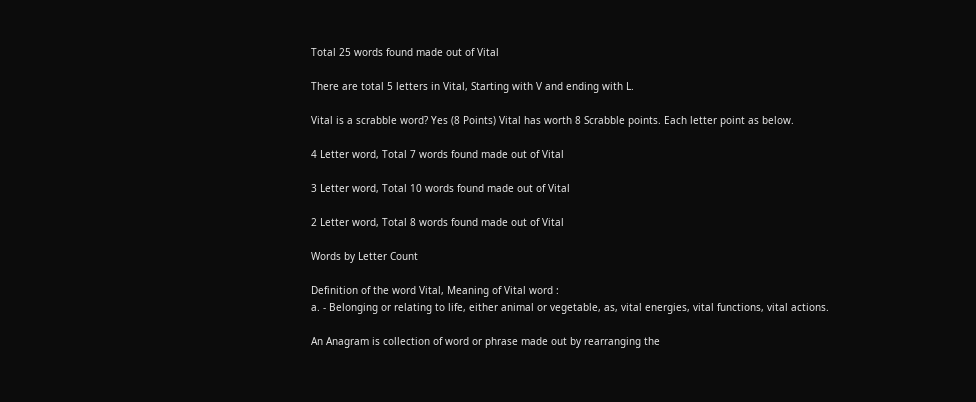Total 25 words found made out of Vital

There are total 5 letters in Vital, Starting with V and ending with L.

Vital is a scrabble word? Yes (8 Points) Vital has worth 8 Scrabble points. Each letter point as below.

4 Letter word, Total 7 words found made out of Vital

3 Letter word, Total 10 words found made out of Vital

2 Letter word, Total 8 words found made out of Vital

Words by Letter Count

Definition of the word Vital, Meaning of Vital word :
a. - Belonging or relating to life, either animal or vegetable, as, vital energies, vital functions, vital actions.

An Anagram is collection of word or phrase made out by rearranging the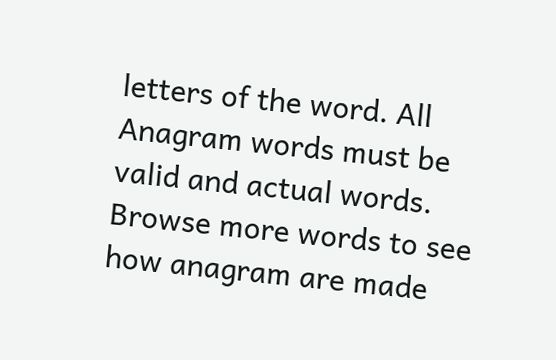letters of the word. All Anagram words must be valid and actual words.
Browse more words to see how anagram are made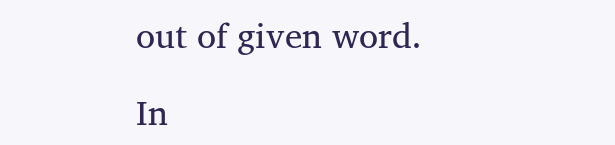out of given word.

In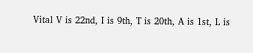Vital V is 22nd, I is 9th, T is 20th, A is 1st, L is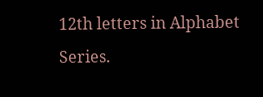12th letters in Alphabet Series.